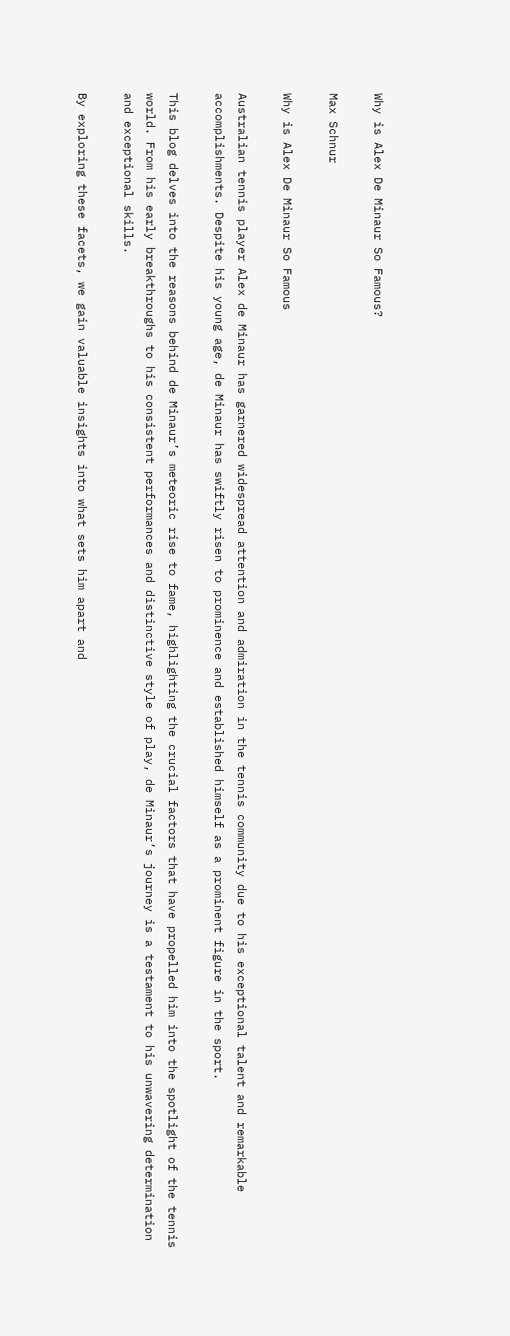Why is Alex De Minaur So Famous?

Max Schnur

Why is Alex De Minaur So Famous

Australian tennis player Alex de Minaur has garnered widespread attention and admiration in the tennis community due to his exceptional talent and remarkable accomplishments. Despite his young age, de Minaur has swiftly risen to prominence and established himself as a prominent figure in the sport.

This blog delves into the reasons behind de Minaur’s meteoric rise to fame, highlighting the crucial factors that have propelled him into the spotlight of the tennis world. From his early breakthroughs to his consistent performances and distinctive style of play, de Minaur’s journey is a testament to his unwavering determination and exceptional skills.

By exploring these facets, we gain valuable insights into what sets him apart and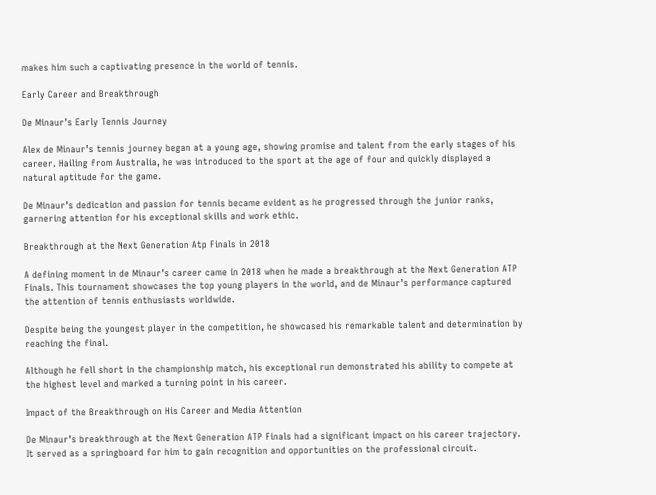makes him such a captivating presence in the world of tennis.

Early Career and Breakthrough

De Minaur’s Early Tennis Journey

Alex de Minaur’s tennis journey began at a young age, showing promise and talent from the early stages of his career. Hailing from Australia, he was introduced to the sport at the age of four and quickly displayed a natural aptitude for the game.

De Minaur’s dedication and passion for tennis became evident as he progressed through the junior ranks, garnering attention for his exceptional skills and work ethic.

Breakthrough at the Next Generation Atp Finals in 2018

A defining moment in de Minaur’s career came in 2018 when he made a breakthrough at the Next Generation ATP Finals. This tournament showcases the top young players in the world, and de Minaur’s performance captured the attention of tennis enthusiasts worldwide.

Despite being the youngest player in the competition, he showcased his remarkable talent and determination by reaching the final.

Although he fell short in the championship match, his exceptional run demonstrated his ability to compete at the highest level and marked a turning point in his career.

Impact of the Breakthrough on His Career and Media Attention

De Minaur’s breakthrough at the Next Generation ATP Finals had a significant impact on his career trajectory. It served as a springboard for him to gain recognition and opportunities on the professional circuit.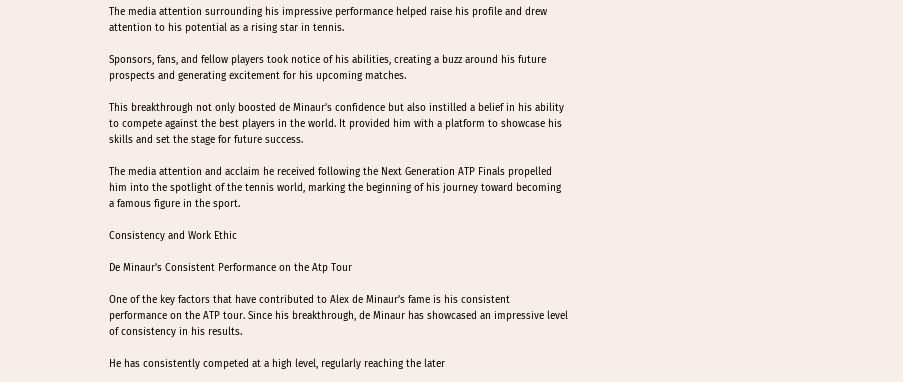The media attention surrounding his impressive performance helped raise his profile and drew attention to his potential as a rising star in tennis.

Sponsors, fans, and fellow players took notice of his abilities, creating a buzz around his future prospects and generating excitement for his upcoming matches.

This breakthrough not only boosted de Minaur’s confidence but also instilled a belief in his ability to compete against the best players in the world. It provided him with a platform to showcase his skills and set the stage for future success.

The media attention and acclaim he received following the Next Generation ATP Finals propelled him into the spotlight of the tennis world, marking the beginning of his journey toward becoming a famous figure in the sport.

Consistency and Work Ethic

De Minaur’s Consistent Performance on the Atp Tour

One of the key factors that have contributed to Alex de Minaur’s fame is his consistent performance on the ATP tour. Since his breakthrough, de Minaur has showcased an impressive level of consistency in his results.

He has consistently competed at a high level, regularly reaching the later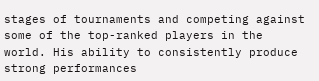stages of tournaments and competing against some of the top-ranked players in the world. His ability to consistently produce strong performances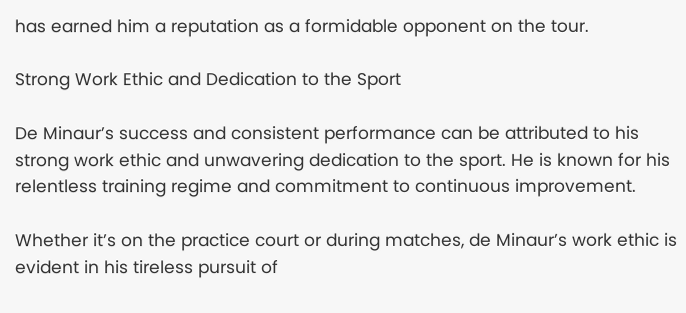has earned him a reputation as a formidable opponent on the tour.

Strong Work Ethic and Dedication to the Sport

De Minaur’s success and consistent performance can be attributed to his strong work ethic and unwavering dedication to the sport. He is known for his relentless training regime and commitment to continuous improvement.

Whether it’s on the practice court or during matches, de Minaur’s work ethic is evident in his tireless pursuit of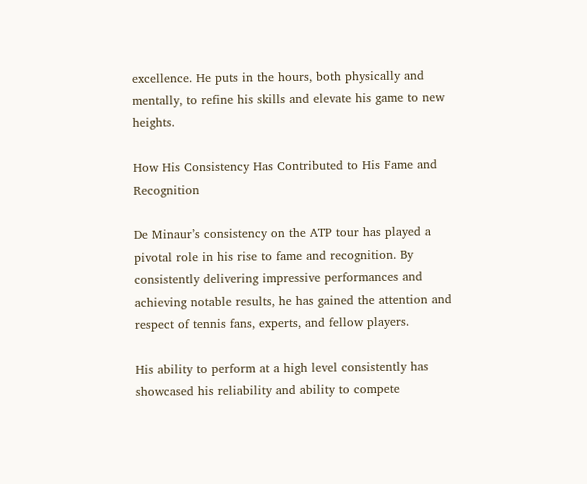excellence. He puts in the hours, both physically and mentally, to refine his skills and elevate his game to new heights.

How His Consistency Has Contributed to His Fame and Recognition

De Minaur’s consistency on the ATP tour has played a pivotal role in his rise to fame and recognition. By consistently delivering impressive performances and achieving notable results, he has gained the attention and respect of tennis fans, experts, and fellow players.

His ability to perform at a high level consistently has showcased his reliability and ability to compete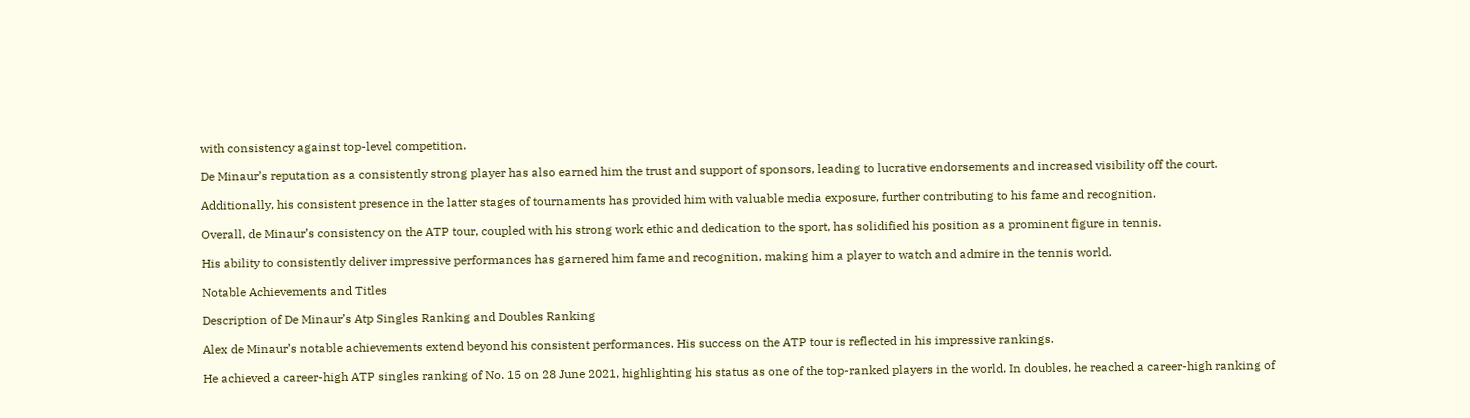with consistency against top-level competition.

De Minaur’s reputation as a consistently strong player has also earned him the trust and support of sponsors, leading to lucrative endorsements and increased visibility off the court.

Additionally, his consistent presence in the latter stages of tournaments has provided him with valuable media exposure, further contributing to his fame and recognition.

Overall, de Minaur’s consistency on the ATP tour, coupled with his strong work ethic and dedication to the sport, has solidified his position as a prominent figure in tennis.

His ability to consistently deliver impressive performances has garnered him fame and recognition, making him a player to watch and admire in the tennis world.

Notable Achievements and Titles

Description of De Minaur’s Atp Singles Ranking and Doubles Ranking

Alex de Minaur’s notable achievements extend beyond his consistent performances. His success on the ATP tour is reflected in his impressive rankings.

He achieved a career-high ATP singles ranking of No. 15 on 28 June 2021, highlighting his status as one of the top-ranked players in the world. In doubles, he reached a career-high ranking of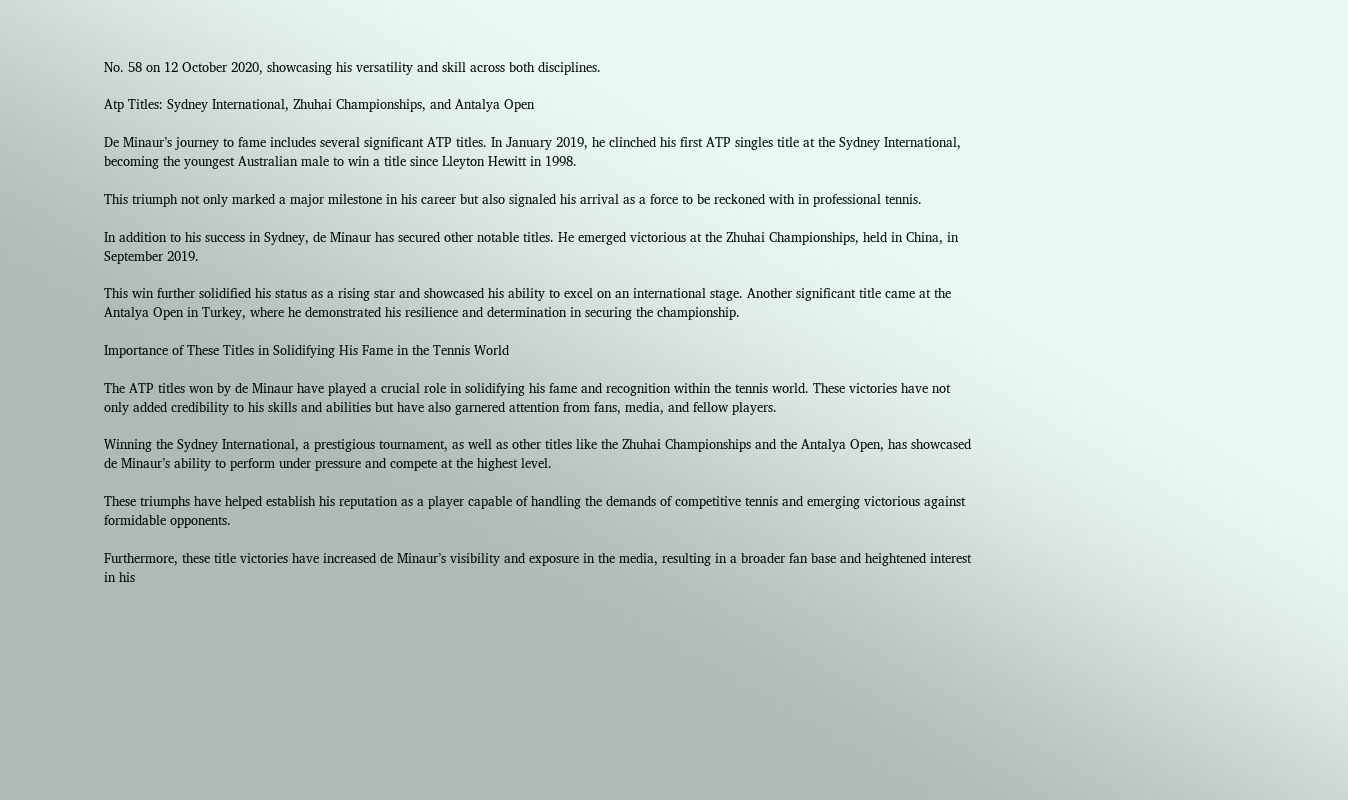No. 58 on 12 October 2020, showcasing his versatility and skill across both disciplines.

Atp Titles: Sydney International, Zhuhai Championships, and Antalya Open

De Minaur’s journey to fame includes several significant ATP titles. In January 2019, he clinched his first ATP singles title at the Sydney International, becoming the youngest Australian male to win a title since Lleyton Hewitt in 1998.

This triumph not only marked a major milestone in his career but also signaled his arrival as a force to be reckoned with in professional tennis.

In addition to his success in Sydney, de Minaur has secured other notable titles. He emerged victorious at the Zhuhai Championships, held in China, in September 2019.

This win further solidified his status as a rising star and showcased his ability to excel on an international stage. Another significant title came at the Antalya Open in Turkey, where he demonstrated his resilience and determination in securing the championship.

Importance of These Titles in Solidifying His Fame in the Tennis World

The ATP titles won by de Minaur have played a crucial role in solidifying his fame and recognition within the tennis world. These victories have not only added credibility to his skills and abilities but have also garnered attention from fans, media, and fellow players.

Winning the Sydney International, a prestigious tournament, as well as other titles like the Zhuhai Championships and the Antalya Open, has showcased de Minaur’s ability to perform under pressure and compete at the highest level.

These triumphs have helped establish his reputation as a player capable of handling the demands of competitive tennis and emerging victorious against formidable opponents.

Furthermore, these title victories have increased de Minaur’s visibility and exposure in the media, resulting in a broader fan base and heightened interest in his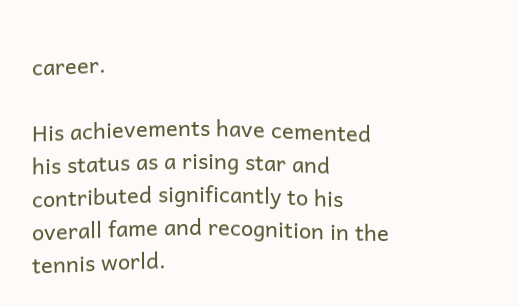career.

His achievements have cemented his status as a rising star and contributed significantly to his overall fame and recognition in the tennis world.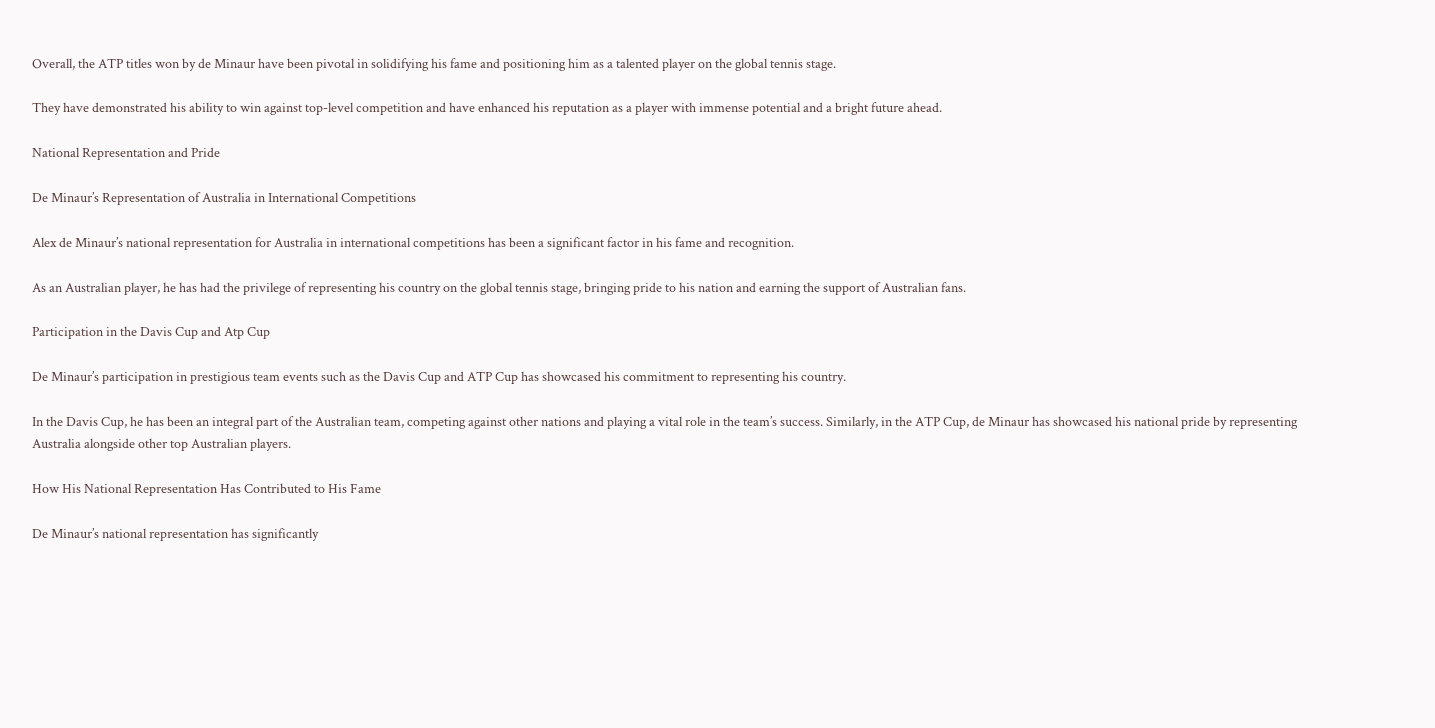Overall, the ATP titles won by de Minaur have been pivotal in solidifying his fame and positioning him as a talented player on the global tennis stage.

They have demonstrated his ability to win against top-level competition and have enhanced his reputation as a player with immense potential and a bright future ahead.

National Representation and Pride

De Minaur’s Representation of Australia in International Competitions

Alex de Minaur’s national representation for Australia in international competitions has been a significant factor in his fame and recognition.

As an Australian player, he has had the privilege of representing his country on the global tennis stage, bringing pride to his nation and earning the support of Australian fans.

Participation in the Davis Cup and Atp Cup

De Minaur’s participation in prestigious team events such as the Davis Cup and ATP Cup has showcased his commitment to representing his country.

In the Davis Cup, he has been an integral part of the Australian team, competing against other nations and playing a vital role in the team’s success. Similarly, in the ATP Cup, de Minaur has showcased his national pride by representing Australia alongside other top Australian players.

How His National Representation Has Contributed to His Fame

De Minaur’s national representation has significantly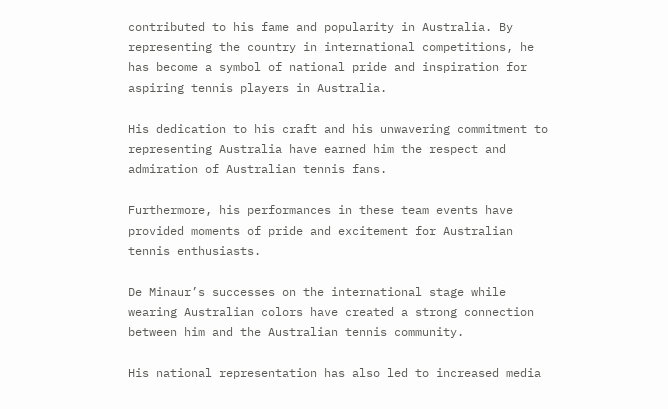contributed to his fame and popularity in Australia. By representing the country in international competitions, he has become a symbol of national pride and inspiration for aspiring tennis players in Australia.

His dedication to his craft and his unwavering commitment to representing Australia have earned him the respect and admiration of Australian tennis fans.

Furthermore, his performances in these team events have provided moments of pride and excitement for Australian tennis enthusiasts.

De Minaur’s successes on the international stage while wearing Australian colors have created a strong connection between him and the Australian tennis community.

His national representation has also led to increased media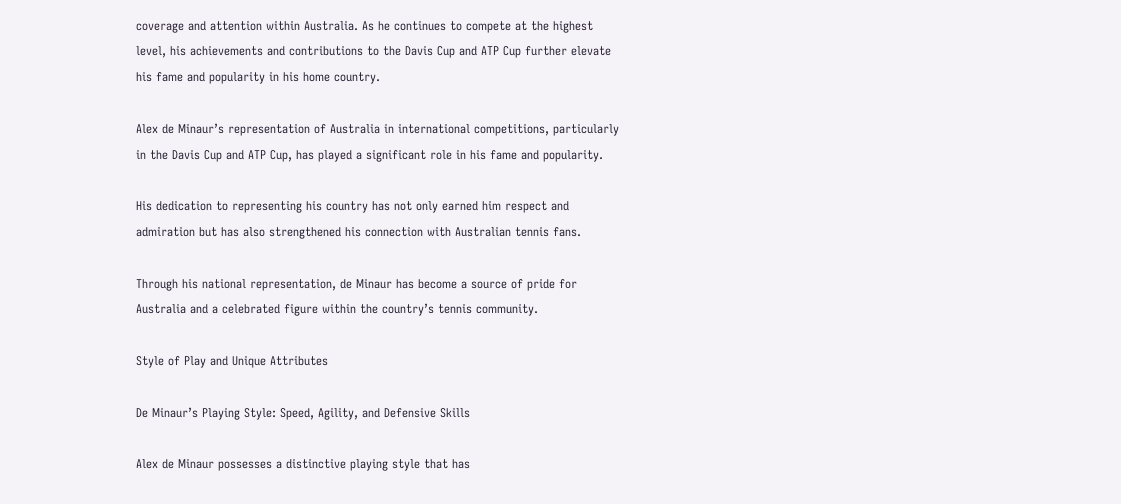coverage and attention within Australia. As he continues to compete at the highest level, his achievements and contributions to the Davis Cup and ATP Cup further elevate his fame and popularity in his home country.

Alex de Minaur’s representation of Australia in international competitions, particularly in the Davis Cup and ATP Cup, has played a significant role in his fame and popularity.

His dedication to representing his country has not only earned him respect and admiration but has also strengthened his connection with Australian tennis fans.

Through his national representation, de Minaur has become a source of pride for Australia and a celebrated figure within the country’s tennis community.

Style of Play and Unique Attributes

De Minaur’s Playing Style: Speed, Agility, and Defensive Skills

Alex de Minaur possesses a distinctive playing style that has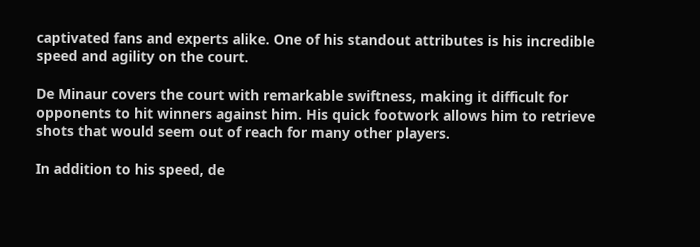captivated fans and experts alike. One of his standout attributes is his incredible speed and agility on the court.

De Minaur covers the court with remarkable swiftness, making it difficult for opponents to hit winners against him. His quick footwork allows him to retrieve shots that would seem out of reach for many other players.

In addition to his speed, de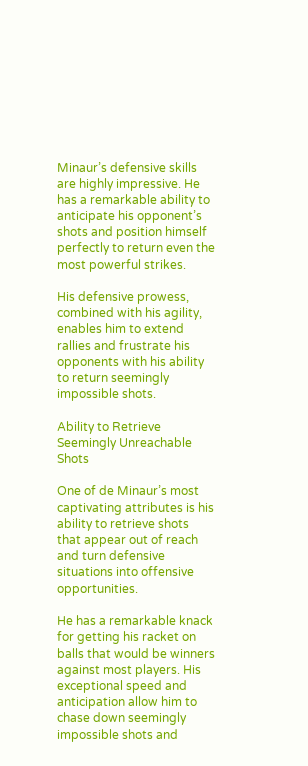Minaur’s defensive skills are highly impressive. He has a remarkable ability to anticipate his opponent’s shots and position himself perfectly to return even the most powerful strikes.

His defensive prowess, combined with his agility, enables him to extend rallies and frustrate his opponents with his ability to return seemingly impossible shots.

Ability to Retrieve Seemingly Unreachable Shots

One of de Minaur’s most captivating attributes is his ability to retrieve shots that appear out of reach and turn defensive situations into offensive opportunities.

He has a remarkable knack for getting his racket on balls that would be winners against most players. His exceptional speed and anticipation allow him to chase down seemingly impossible shots and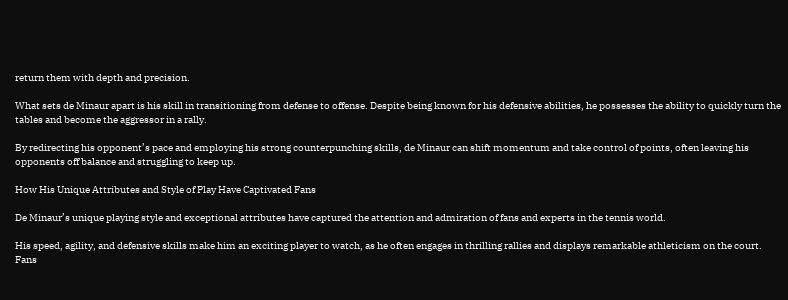return them with depth and precision.

What sets de Minaur apart is his skill in transitioning from defense to offense. Despite being known for his defensive abilities, he possesses the ability to quickly turn the tables and become the aggressor in a rally.

By redirecting his opponent’s pace and employing his strong counterpunching skills, de Minaur can shift momentum and take control of points, often leaving his opponents off balance and struggling to keep up.

How His Unique Attributes and Style of Play Have Captivated Fans

De Minaur’s unique playing style and exceptional attributes have captured the attention and admiration of fans and experts in the tennis world.

His speed, agility, and defensive skills make him an exciting player to watch, as he often engages in thrilling rallies and displays remarkable athleticism on the court. Fans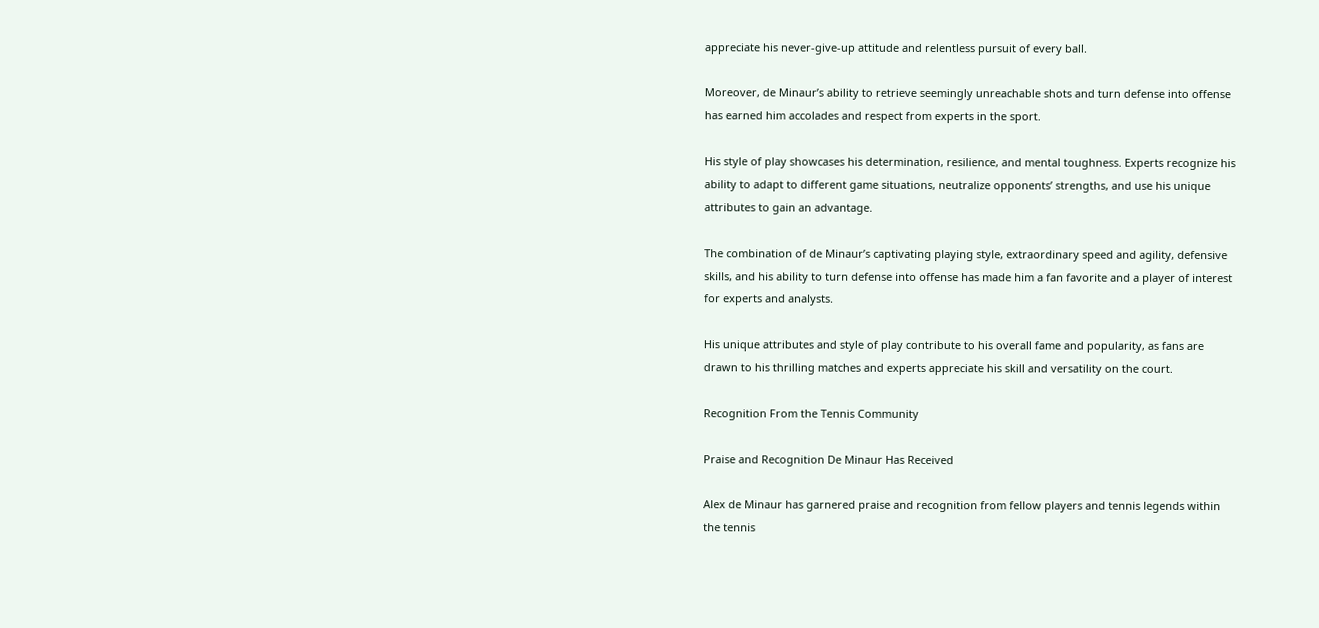appreciate his never-give-up attitude and relentless pursuit of every ball.

Moreover, de Minaur’s ability to retrieve seemingly unreachable shots and turn defense into offense has earned him accolades and respect from experts in the sport.

His style of play showcases his determination, resilience, and mental toughness. Experts recognize his ability to adapt to different game situations, neutralize opponents’ strengths, and use his unique attributes to gain an advantage.

The combination of de Minaur’s captivating playing style, extraordinary speed and agility, defensive skills, and his ability to turn defense into offense has made him a fan favorite and a player of interest for experts and analysts.

His unique attributes and style of play contribute to his overall fame and popularity, as fans are drawn to his thrilling matches and experts appreciate his skill and versatility on the court.

Recognition From the Tennis Community

Praise and Recognition De Minaur Has Received

Alex de Minaur has garnered praise and recognition from fellow players and tennis legends within the tennis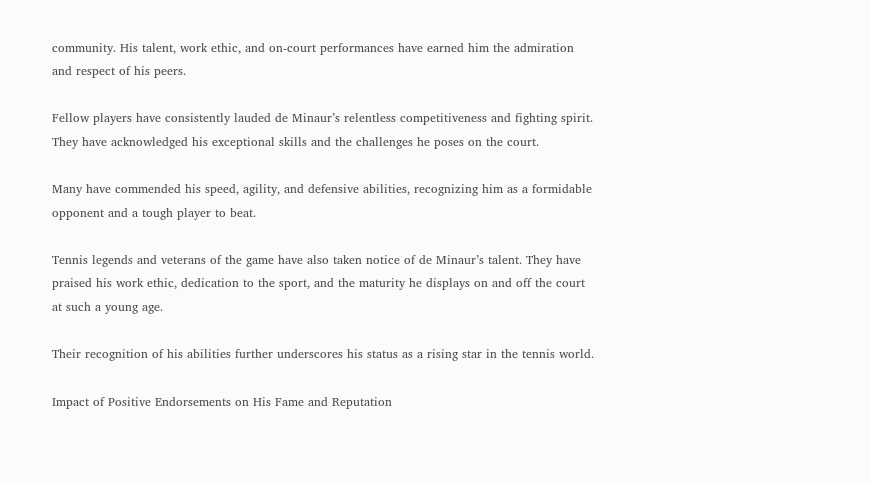community. His talent, work ethic, and on-court performances have earned him the admiration and respect of his peers.

Fellow players have consistently lauded de Minaur’s relentless competitiveness and fighting spirit. They have acknowledged his exceptional skills and the challenges he poses on the court.

Many have commended his speed, agility, and defensive abilities, recognizing him as a formidable opponent and a tough player to beat.

Tennis legends and veterans of the game have also taken notice of de Minaur’s talent. They have praised his work ethic, dedication to the sport, and the maturity he displays on and off the court at such a young age.

Their recognition of his abilities further underscores his status as a rising star in the tennis world.

Impact of Positive Endorsements on His Fame and Reputation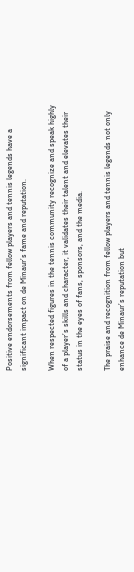Positive endorsements from fellow players and tennis legends have a significant impact on de Minaur’s fame and reputation.

When respected figures in the tennis community recognize and speak highly of a player’s skills and character, it validates their talent and elevates their status in the eyes of fans, sponsors, and the media.

The praise and recognition from fellow players and tennis legends not only enhance de Minaur’s reputation but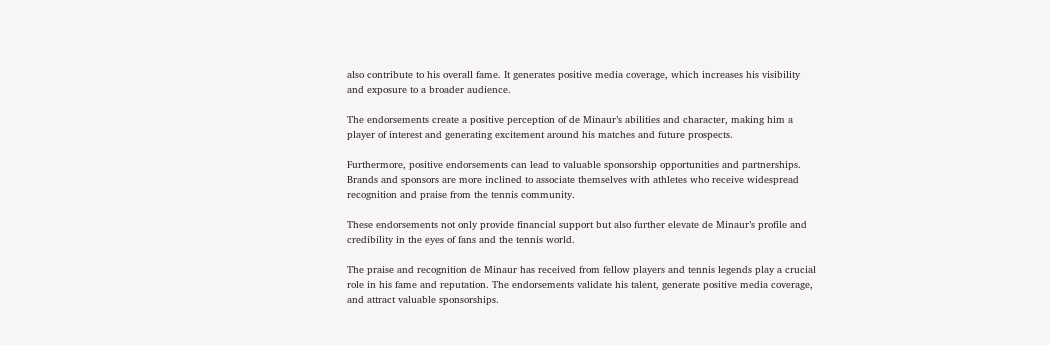also contribute to his overall fame. It generates positive media coverage, which increases his visibility and exposure to a broader audience.

The endorsements create a positive perception of de Minaur’s abilities and character, making him a player of interest and generating excitement around his matches and future prospects.

Furthermore, positive endorsements can lead to valuable sponsorship opportunities and partnerships. Brands and sponsors are more inclined to associate themselves with athletes who receive widespread recognition and praise from the tennis community.

These endorsements not only provide financial support but also further elevate de Minaur’s profile and credibility in the eyes of fans and the tennis world.

The praise and recognition de Minaur has received from fellow players and tennis legends play a crucial role in his fame and reputation. The endorsements validate his talent, generate positive media coverage, and attract valuable sponsorships.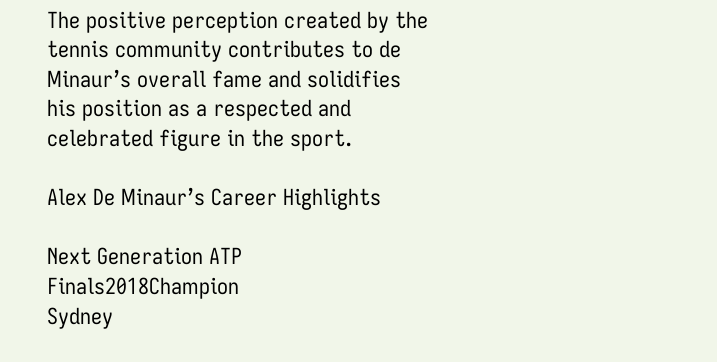The positive perception created by the tennis community contributes to de Minaur’s overall fame and solidifies his position as a respected and celebrated figure in the sport.

Alex De Minaur’s Career Highlights

Next Generation ATP Finals2018Champion
Sydney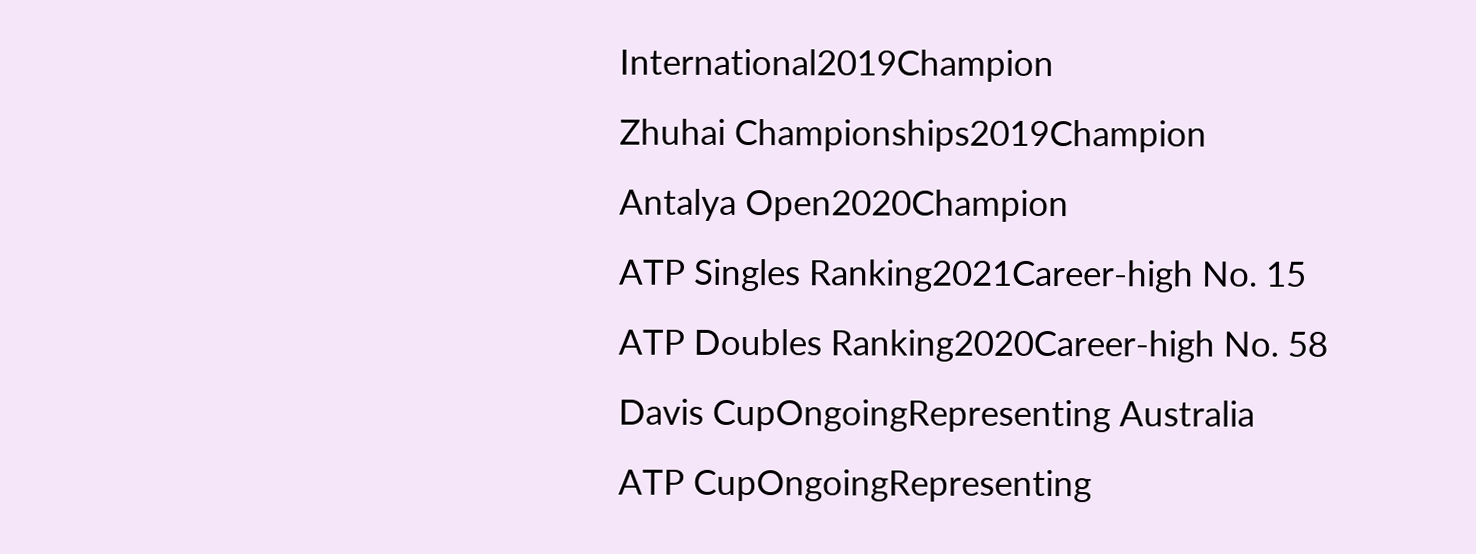International2019Champion
Zhuhai Championships2019Champion
Antalya Open2020Champion
ATP Singles Ranking2021Career-high No. 15
ATP Doubles Ranking2020Career-high No. 58
Davis CupOngoingRepresenting Australia
ATP CupOngoingRepresenting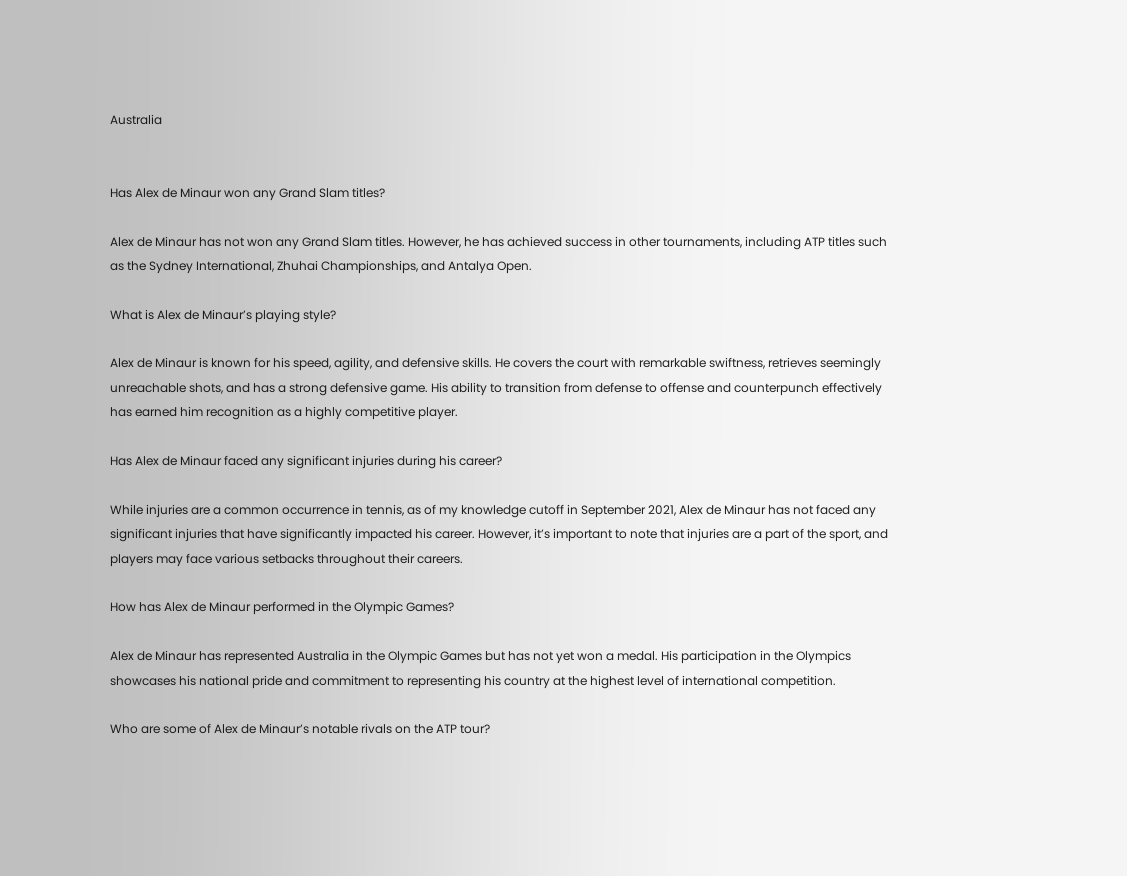Australia


Has Alex de Minaur won any Grand Slam titles?

Alex de Minaur has not won any Grand Slam titles. However, he has achieved success in other tournaments, including ATP titles such as the Sydney International, Zhuhai Championships, and Antalya Open.

What is Alex de Minaur’s playing style?

Alex de Minaur is known for his speed, agility, and defensive skills. He covers the court with remarkable swiftness, retrieves seemingly unreachable shots, and has a strong defensive game. His ability to transition from defense to offense and counterpunch effectively has earned him recognition as a highly competitive player.

Has Alex de Minaur faced any significant injuries during his career?

While injuries are a common occurrence in tennis, as of my knowledge cutoff in September 2021, Alex de Minaur has not faced any significant injuries that have significantly impacted his career. However, it’s important to note that injuries are a part of the sport, and players may face various setbacks throughout their careers.

How has Alex de Minaur performed in the Olympic Games?

Alex de Minaur has represented Australia in the Olympic Games but has not yet won a medal. His participation in the Olympics showcases his national pride and commitment to representing his country at the highest level of international competition.

Who are some of Alex de Minaur’s notable rivals on the ATP tour?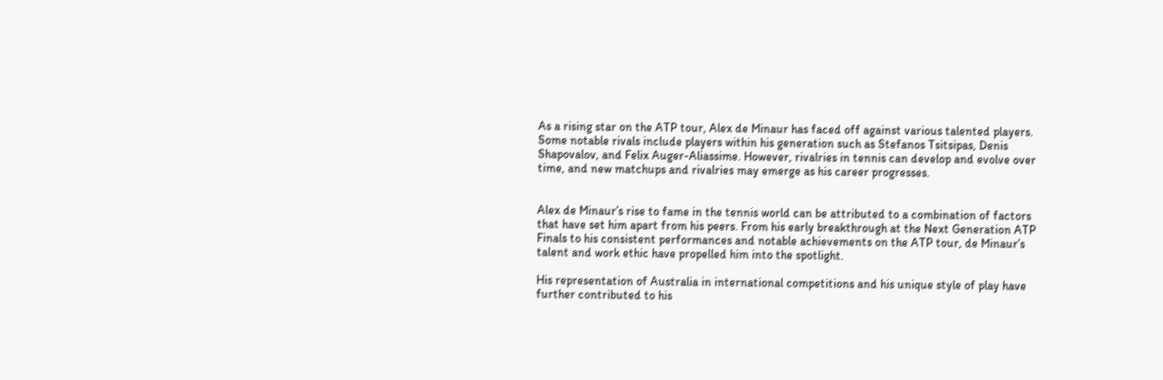As a rising star on the ATP tour, Alex de Minaur has faced off against various talented players. Some notable rivals include players within his generation such as Stefanos Tsitsipas, Denis Shapovalov, and Felix Auger-Aliassime. However, rivalries in tennis can develop and evolve over time, and new matchups and rivalries may emerge as his career progresses.


Alex de Minaur’s rise to fame in the tennis world can be attributed to a combination of factors that have set him apart from his peers. From his early breakthrough at the Next Generation ATP Finals to his consistent performances and notable achievements on the ATP tour, de Minaur’s talent and work ethic have propelled him into the spotlight.

His representation of Australia in international competitions and his unique style of play have further contributed to his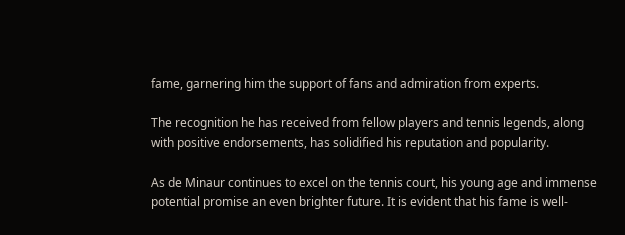fame, garnering him the support of fans and admiration from experts.

The recognition he has received from fellow players and tennis legends, along with positive endorsements, has solidified his reputation and popularity.

As de Minaur continues to excel on the tennis court, his young age and immense potential promise an even brighter future. It is evident that his fame is well-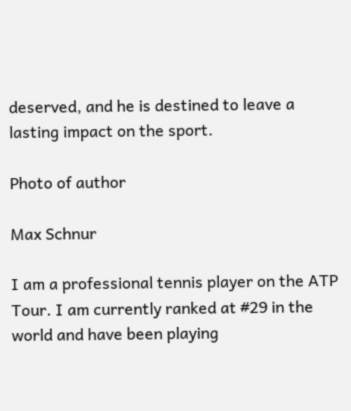deserved, and he is destined to leave a lasting impact on the sport.

Photo of author

Max Schnur

I am a professional tennis player on the ATP Tour. I am currently ranked at #29 in the world and have been playing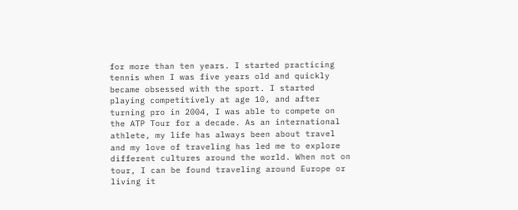for more than ten years. I started practicing tennis when I was five years old and quickly became obsessed with the sport. I started playing competitively at age 10, and after turning pro in 2004, I was able to compete on the ATP Tour for a decade. As an international athlete, my life has always been about travel and my love of traveling has led me to explore different cultures around the world. When not on tour, I can be found traveling around Europe or living it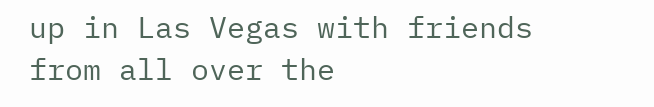up in Las Vegas with friends from all over the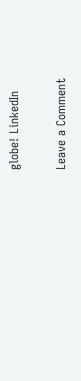globe! LinkedIn

Leave a Comment